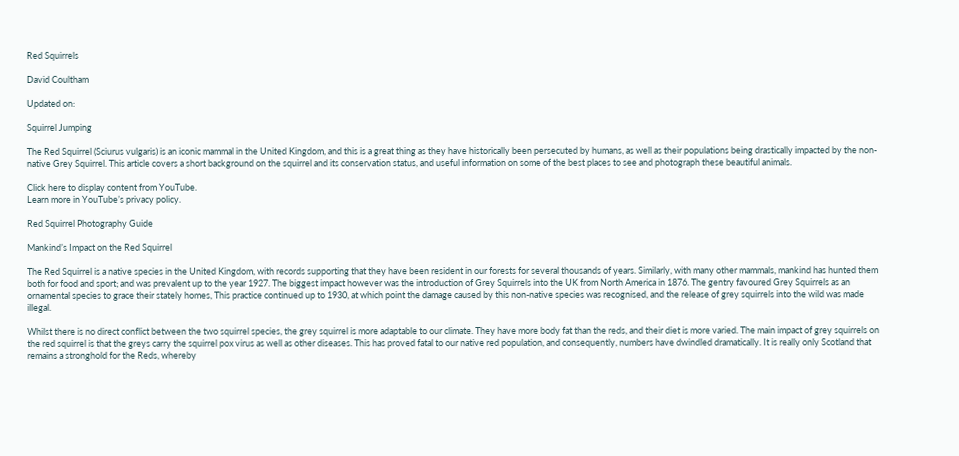Red Squirrels

David Coultham

Updated on:

Squirrel Jumping

The Red Squirrel (Sciurus vulgaris) is an iconic mammal in the United Kingdom, and this is a great thing as they have historically been persecuted by humans, as well as their populations being drastically impacted by the non-native Grey Squirrel. This article covers a short background on the squirrel and its conservation status, and useful information on some of the best places to see and photograph these beautiful animals.

Click here to display content from YouTube.
Learn more in YouTube’s privacy policy.

Red Squirrel Photography Guide

Mankind’s Impact on the Red Squirrel

The Red Squirrel is a native species in the United Kingdom, with records supporting that they have been resident in our forests for several thousands of years. Similarly, with many other mammals, mankind has hunted them both for food and sport; and was prevalent up to the year 1927. The biggest impact however was the introduction of Grey Squirrels into the UK from North America in 1876. The gentry favoured Grey Squirrels as an ornamental species to grace their stately homes, This practice continued up to 1930, at which point the damage caused by this non-native species was recognised, and the release of grey squirrels into the wild was made illegal.

Whilst there is no direct conflict between the two squirrel species, the grey squirrel is more adaptable to our climate. They have more body fat than the reds, and their diet is more varied. The main impact of grey squirrels on the red squirrel is that the greys carry the squirrel pox virus as well as other diseases. This has proved fatal to our native red population, and consequently, numbers have dwindled dramatically. It is really only Scotland that remains a stronghold for the Reds, whereby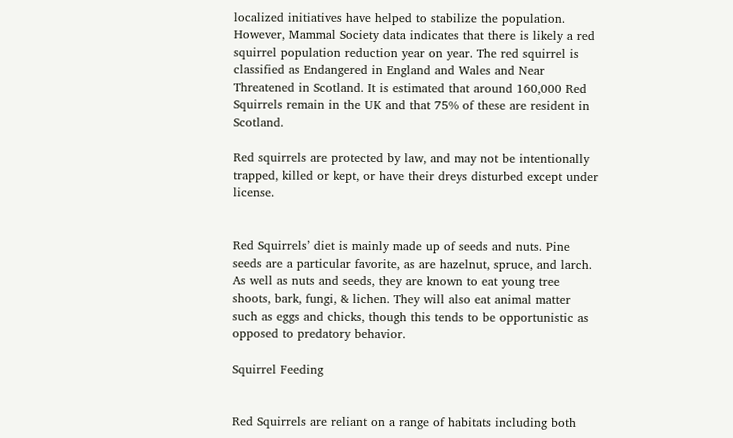localized initiatives have helped to stabilize the population. However, Mammal Society data indicates that there is likely a red squirrel population reduction year on year. The red squirrel is classified as Endangered in England and Wales and Near Threatened in Scotland. It is estimated that around 160,000 Red Squirrels remain in the UK and that 75% of these are resident in Scotland.

Red squirrels are protected by law, and may not be intentionally trapped, killed or kept, or have their dreys disturbed except under license.


Red Squirrels’ diet is mainly made up of seeds and nuts. Pine seeds are a particular favorite, as are hazelnut, spruce, and larch. As well as nuts and seeds, they are known to eat young tree shoots, bark, fungi, & lichen. They will also eat animal matter such as eggs and chicks, though this tends to be opportunistic as opposed to predatory behavior.

Squirrel Feeding


Red Squirrels are reliant on a range of habitats including both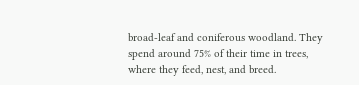broad-leaf and coniferous woodland. They spend around 75% of their time in trees, where they feed, nest, and breed.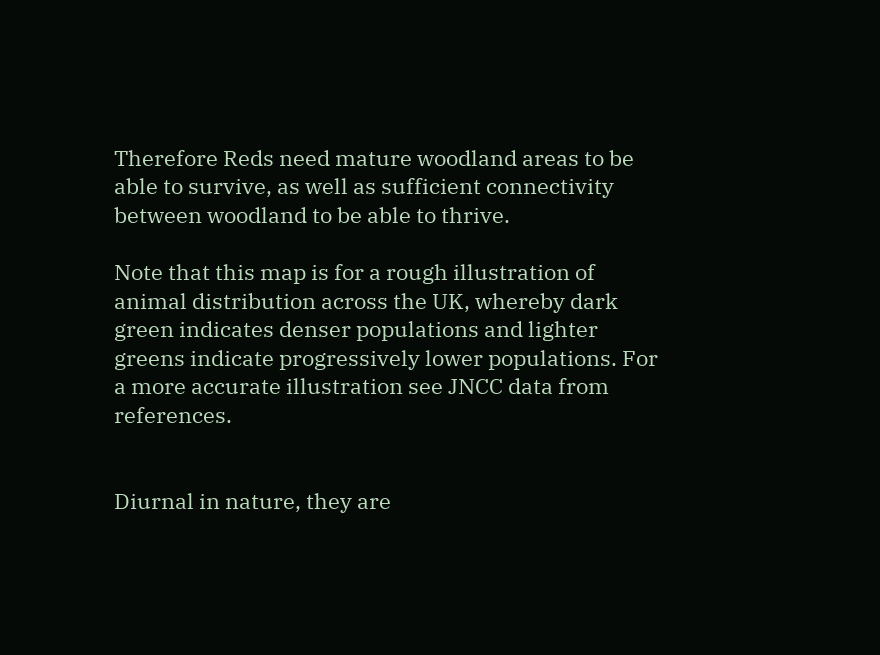Therefore Reds need mature woodland areas to be able to survive, as well as sufficient connectivity between woodland to be able to thrive.

Note that this map is for a rough illustration of animal distribution across the UK, whereby dark green indicates denser populations and lighter greens indicate progressively lower populations. For a more accurate illustration see JNCC data from references.


Diurnal in nature, they are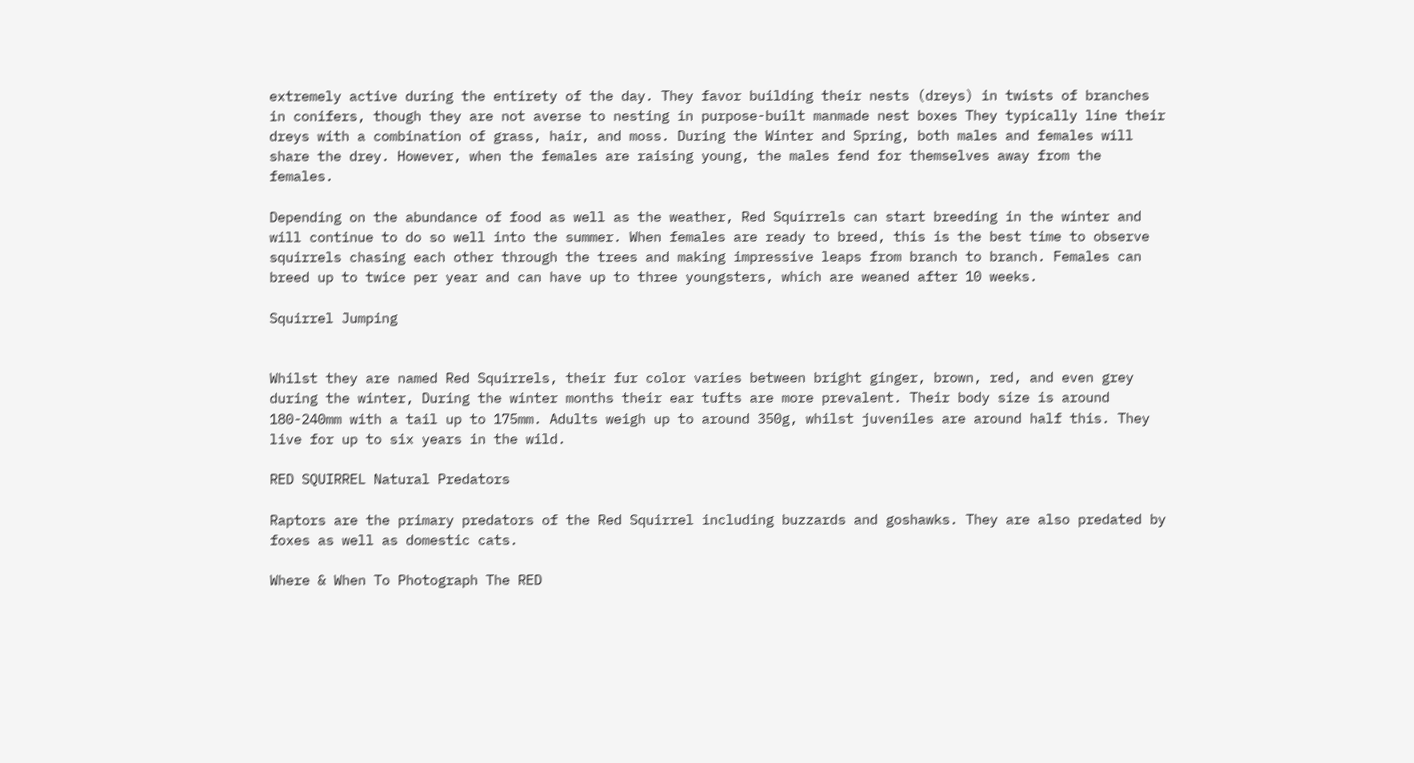extremely active during the entirety of the day. They favor building their nests (dreys) in twists of branches in conifers, though they are not averse to nesting in purpose-built manmade nest boxes They typically line their dreys with a combination of grass, hair, and moss. During the Winter and Spring, both males and females will share the drey. However, when the females are raising young, the males fend for themselves away from the females.

Depending on the abundance of food as well as the weather, Red Squirrels can start breeding in the winter and will continue to do so well into the summer. When females are ready to breed, this is the best time to observe squirrels chasing each other through the trees and making impressive leaps from branch to branch. Females can breed up to twice per year and can have up to three youngsters, which are weaned after 10 weeks.

Squirrel Jumping


Whilst they are named Red Squirrels, their fur color varies between bright ginger, brown, red, and even grey during the winter, During the winter months their ear tufts are more prevalent. Their body size is around 180-240mm with a tail up to 175mm. Adults weigh up to around 350g, whilst juveniles are around half this. They live for up to six years in the wild.

RED SQUIRREL Natural Predators

Raptors are the primary predators of the Red Squirrel including buzzards and goshawks. They are also predated by foxes as well as domestic cats.

Where & When To Photograph The RED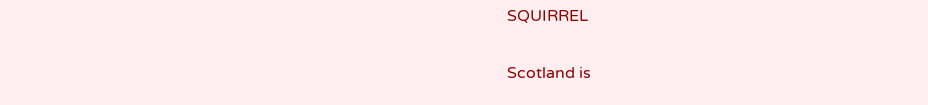SQUIRREL

Scotland is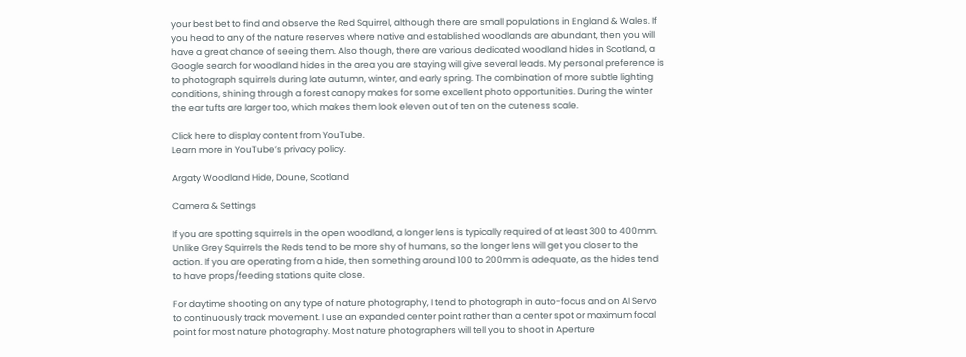your best bet to find and observe the Red Squirrel, although there are small populations in England & Wales. If you head to any of the nature reserves where native and established woodlands are abundant, then you will have a great chance of seeing them. Also though, there are various dedicated woodland hides in Scotland, a Google search for woodland hides in the area you are staying will give several leads. My personal preference is to photograph squirrels during late autumn, winter, and early spring. The combination of more subtle lighting conditions, shining through a forest canopy makes for some excellent photo opportunities. During the winter the ear tufts are larger too, which makes them look eleven out of ten on the cuteness scale.

Click here to display content from YouTube.
Learn more in YouTube’s privacy policy.

Argaty Woodland Hide, Doune, Scotland

Camera & Settings

If you are spotting squirrels in the open woodland, a longer lens is typically required of at least 300 to 400mm. Unlike Grey Squirrels the Reds tend to be more shy of humans, so the longer lens will get you closer to the action. If you are operating from a hide, then something around 100 to 200mm is adequate, as the hides tend to have props/feeding stations quite close.

For daytime shooting on any type of nature photography, I tend to photograph in auto-focus and on AI Servo to continuously track movement. I use an expanded center point rather than a center spot or maximum focal point for most nature photography. Most nature photographers will tell you to shoot in Aperture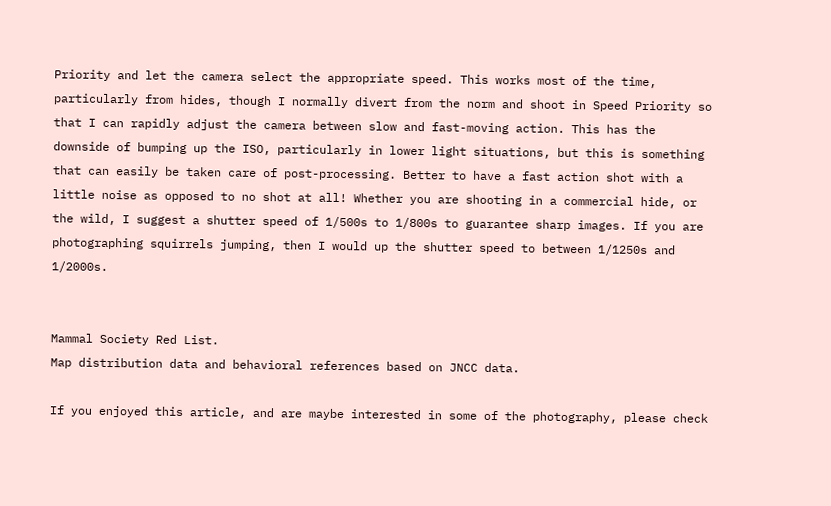Priority and let the camera select the appropriate speed. This works most of the time, particularly from hides, though I normally divert from the norm and shoot in Speed Priority so that I can rapidly adjust the camera between slow and fast-moving action. This has the downside of bumping up the ISO, particularly in lower light situations, but this is something that can easily be taken care of post-processing. Better to have a fast action shot with a little noise as opposed to no shot at all! Whether you are shooting in a commercial hide, or the wild, I suggest a shutter speed of 1/500s to 1/800s to guarantee sharp images. If you are photographing squirrels jumping, then I would up the shutter speed to between 1/1250s and 1/2000s.


Mammal Society Red List.
Map distribution data and behavioral references based on JNCC data.

If you enjoyed this article, and are maybe interested in some of the photography, please check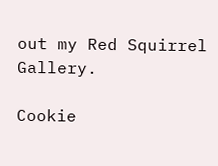out my Red Squirrel Gallery.

Cookie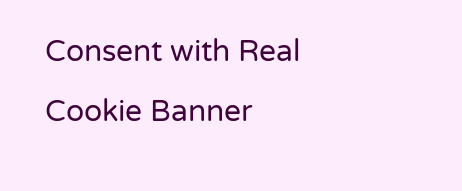Consent with Real Cookie Banner